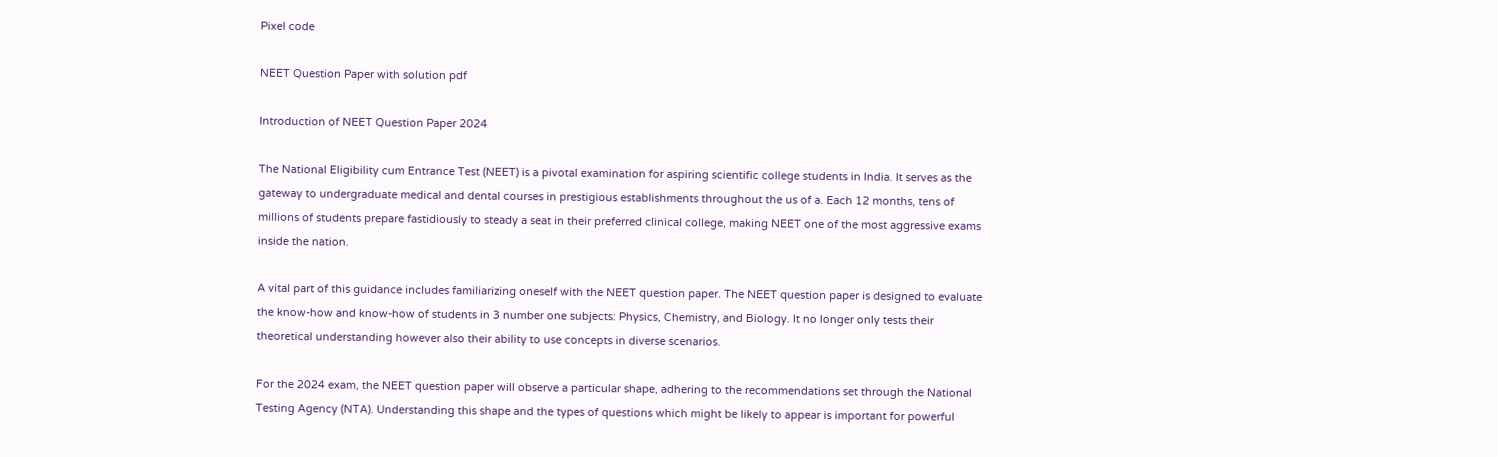Pixel code

NEET Question Paper with solution pdf

Introduction of NEET Question Paper 2024

The National Eligibility cum Entrance Test (NEET) is a pivotal examination for aspiring scientific college students in India. It serves as the gateway to undergraduate medical and dental courses in prestigious establishments throughout the us of a. Each 12 months, tens of millions of students prepare fastidiously to steady a seat in their preferred clinical college, making NEET one of the most aggressive exams inside the nation.

A vital part of this guidance includes familiarizing oneself with the NEET question paper. The NEET question paper is designed to evaluate the know-how and know-how of students in 3 number one subjects: Physics, Chemistry, and Biology. It no longer only tests their theoretical understanding however also their ability to use concepts in diverse scenarios.

For the 2024 exam, the NEET question paper will observe a particular shape, adhering to the recommendations set through the National Testing Agency (NTA). Understanding this shape and the types of questions which might be likely to appear is important for powerful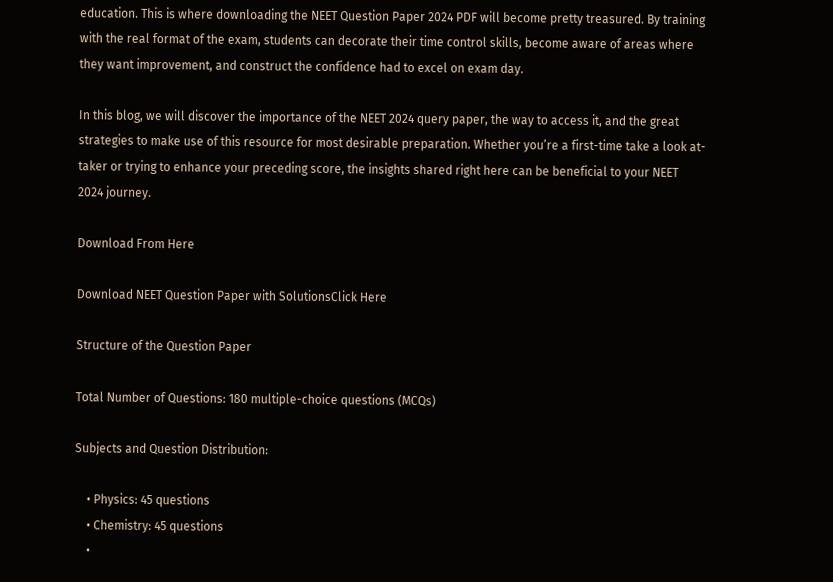education. This is where downloading the NEET Question Paper 2024 PDF will become pretty treasured. By training with the real format of the exam, students can decorate their time control skills, become aware of areas where they want improvement, and construct the confidence had to excel on exam day.

In this blog, we will discover the importance of the NEET 2024 query paper, the way to access it, and the great strategies to make use of this resource for most desirable preparation. Whether you’re a first-time take a look at-taker or trying to enhance your preceding score, the insights shared right here can be beneficial to your NEET 2024 journey.

Download From Here

Download NEET Question Paper with SolutionsClick Here

Structure of the Question Paper

Total Number of Questions: 180 multiple-choice questions (MCQs)

Subjects and Question Distribution:

    • Physics: 45 questions
    • Chemistry: 45 questions
    •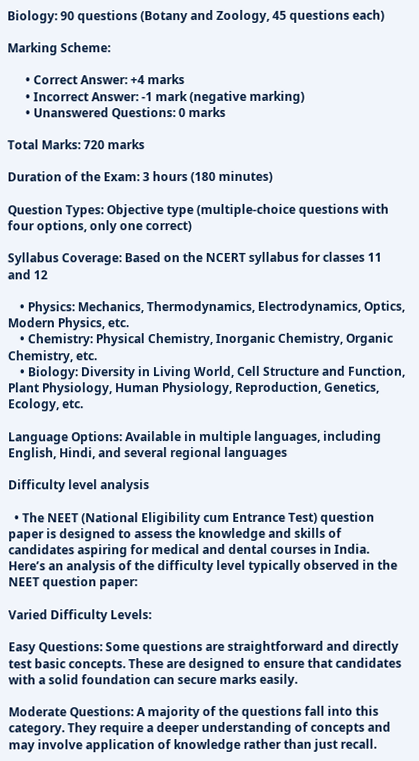Biology: 90 questions (Botany and Zoology, 45 questions each)

Marking Scheme:

      • Correct Answer: +4 marks
      • Incorrect Answer: -1 mark (negative marking)
      • Unanswered Questions: 0 marks

Total Marks: 720 marks

Duration of the Exam: 3 hours (180 minutes)

Question Types: Objective type (multiple-choice questions with four options, only one correct)

Syllabus Coverage: Based on the NCERT syllabus for classes 11 and 12

    • Physics: Mechanics, Thermodynamics, Electrodynamics, Optics, Modern Physics, etc.
    • Chemistry: Physical Chemistry, Inorganic Chemistry, Organic Chemistry, etc.
    • Biology: Diversity in Living World, Cell Structure and Function, Plant Physiology, Human Physiology, Reproduction, Genetics, Ecology, etc.

Language Options: Available in multiple languages, including English, Hindi, and several regional languages

Difficulty level analysis

  • The NEET (National Eligibility cum Entrance Test) question paper is designed to assess the knowledge and skills of candidates aspiring for medical and dental courses in India. Here’s an analysis of the difficulty level typically observed in the NEET question paper:

Varied Difficulty Levels:

Easy Questions: Some questions are straightforward and directly test basic concepts. These are designed to ensure that candidates with a solid foundation can secure marks easily.

Moderate Questions: A majority of the questions fall into this category. They require a deeper understanding of concepts and may involve application of knowledge rather than just recall.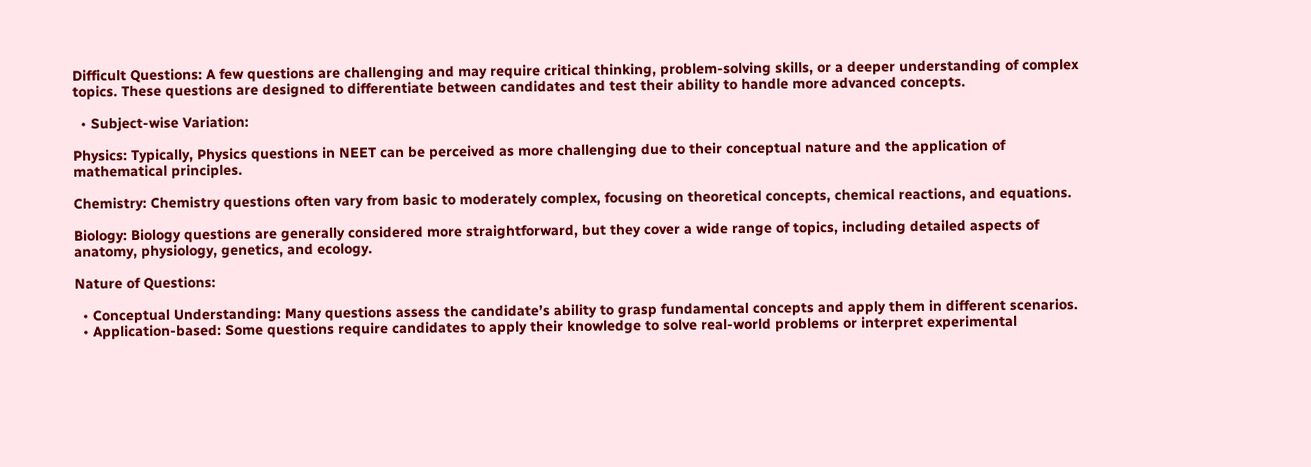Difficult Questions: A few questions are challenging and may require critical thinking, problem-solving skills, or a deeper understanding of complex topics. These questions are designed to differentiate between candidates and test their ability to handle more advanced concepts.

  • Subject-wise Variation:

Physics: Typically, Physics questions in NEET can be perceived as more challenging due to their conceptual nature and the application of mathematical principles.

Chemistry: Chemistry questions often vary from basic to moderately complex, focusing on theoretical concepts, chemical reactions, and equations.

Biology: Biology questions are generally considered more straightforward, but they cover a wide range of topics, including detailed aspects of anatomy, physiology, genetics, and ecology.

Nature of Questions:

  • Conceptual Understanding: Many questions assess the candidate’s ability to grasp fundamental concepts and apply them in different scenarios.
  • Application-based: Some questions require candidates to apply their knowledge to solve real-world problems or interpret experimental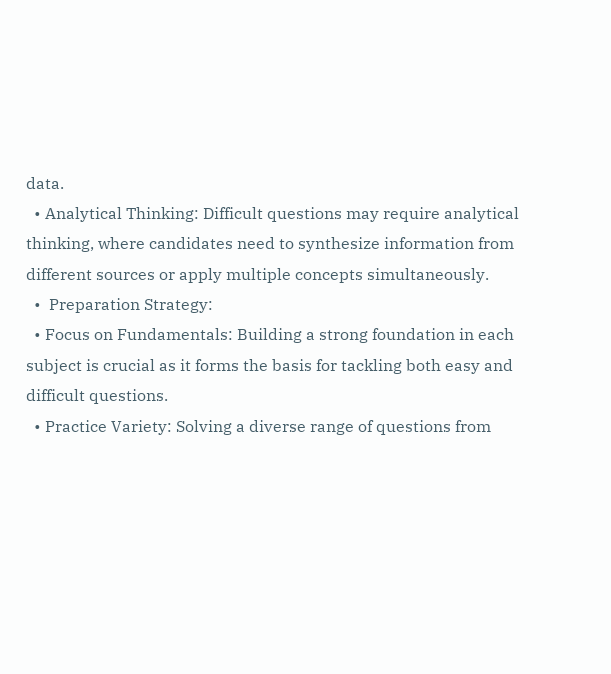data.
  • Analytical Thinking: Difficult questions may require analytical thinking, where candidates need to synthesize information from different sources or apply multiple concepts simultaneously.
  •  Preparation Strategy:
  • Focus on Fundamentals: Building a strong foundation in each subject is crucial as it forms the basis for tackling both easy and difficult questions.
  • Practice Variety: Solving a diverse range of questions from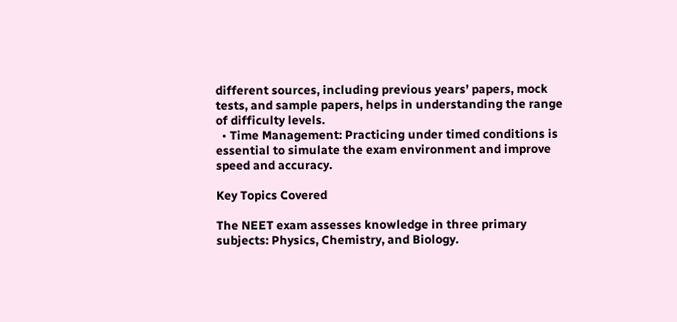different sources, including previous years’ papers, mock tests, and sample papers, helps in understanding the range of difficulty levels.
  • Time Management: Practicing under timed conditions is essential to simulate the exam environment and improve speed and accuracy.

Key Topics Covered

The NEET exam assesses knowledge in three primary subjects: Physics, Chemistry, and Biology.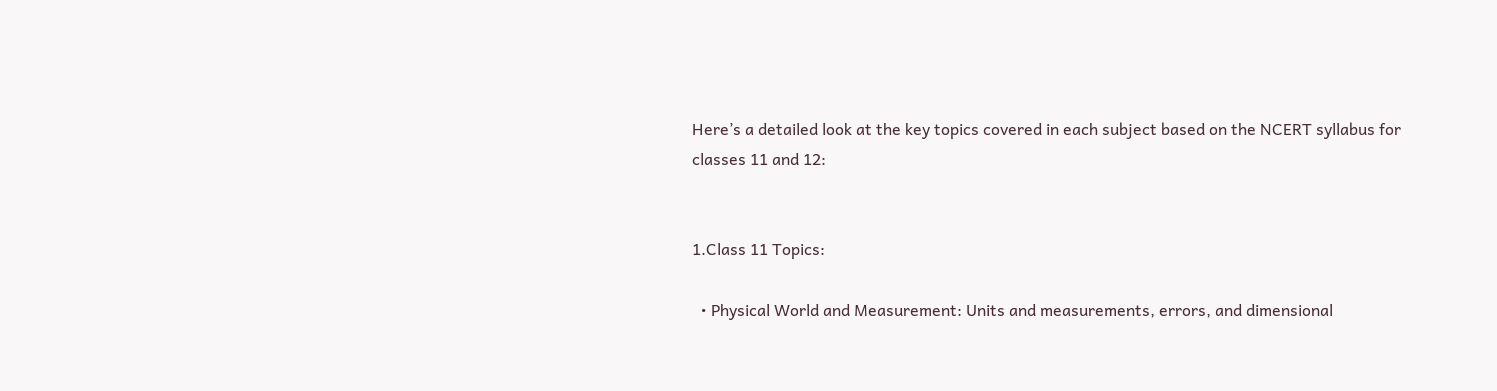Here’s a detailed look at the key topics covered in each subject based on the NCERT syllabus for classes 11 and 12:


1.Class 11 Topics:

  • Physical World and Measurement: Units and measurements, errors, and dimensional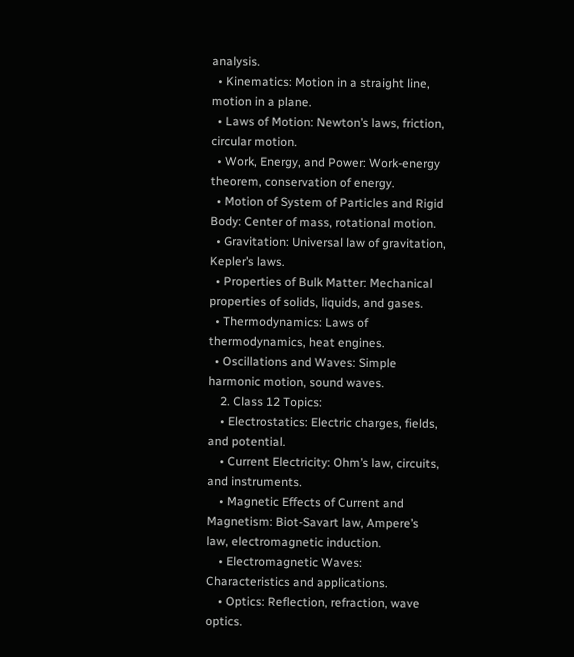analysis.
  • Kinematics: Motion in a straight line, motion in a plane.
  • Laws of Motion: Newton’s laws, friction, circular motion.
  • Work, Energy, and Power: Work-energy theorem, conservation of energy.
  • Motion of System of Particles and Rigid Body: Center of mass, rotational motion.
  • Gravitation: Universal law of gravitation, Kepler’s laws.
  • Properties of Bulk Matter: Mechanical properties of solids, liquids, and gases.
  • Thermodynamics: Laws of thermodynamics, heat engines.
  • Oscillations and Waves: Simple harmonic motion, sound waves.
    2. Class 12 Topics:
    • Electrostatics: Electric charges, fields, and potential.
    • Current Electricity: Ohm’s law, circuits, and instruments.
    • Magnetic Effects of Current and Magnetism: Biot-Savart law, Ampere’s law, electromagnetic induction.
    • Electromagnetic Waves: Characteristics and applications.
    • Optics: Reflection, refraction, wave optics.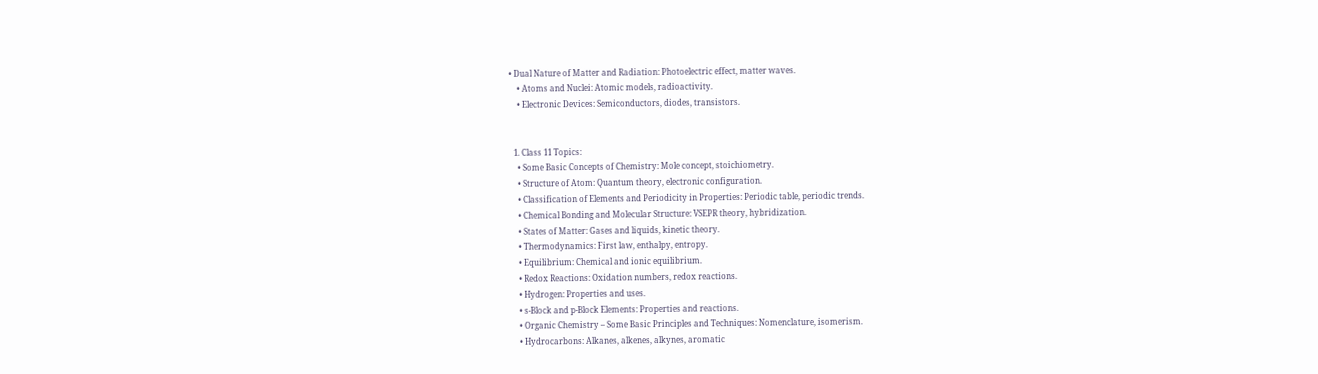• Dual Nature of Matter and Radiation: Photoelectric effect, matter waves.
    • Atoms and Nuclei: Atomic models, radioactivity.
    • Electronic Devices: Semiconductors, diodes, transistors.


  1. Class 11 Topics:
    • Some Basic Concepts of Chemistry: Mole concept, stoichiometry.
    • Structure of Atom: Quantum theory, electronic configuration.
    • Classification of Elements and Periodicity in Properties: Periodic table, periodic trends.
    • Chemical Bonding and Molecular Structure: VSEPR theory, hybridization.
    • States of Matter: Gases and liquids, kinetic theory.
    • Thermodynamics: First law, enthalpy, entropy.
    • Equilibrium: Chemical and ionic equilibrium.
    • Redox Reactions: Oxidation numbers, redox reactions.
    • Hydrogen: Properties and uses.
    • s-Block and p-Block Elements: Properties and reactions.
    • Organic Chemistry – Some Basic Principles and Techniques: Nomenclature, isomerism.
    • Hydrocarbons: Alkanes, alkenes, alkynes, aromatic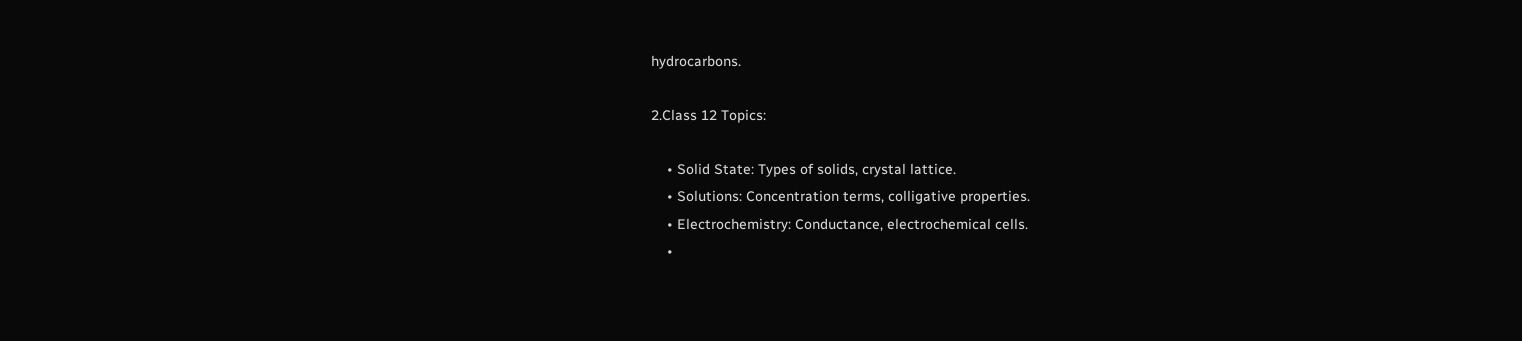hydrocarbons.

2.Class 12 Topics:

    • Solid State: Types of solids, crystal lattice.
    • Solutions: Concentration terms, colligative properties.
    • Electrochemistry: Conductance, electrochemical cells.
    •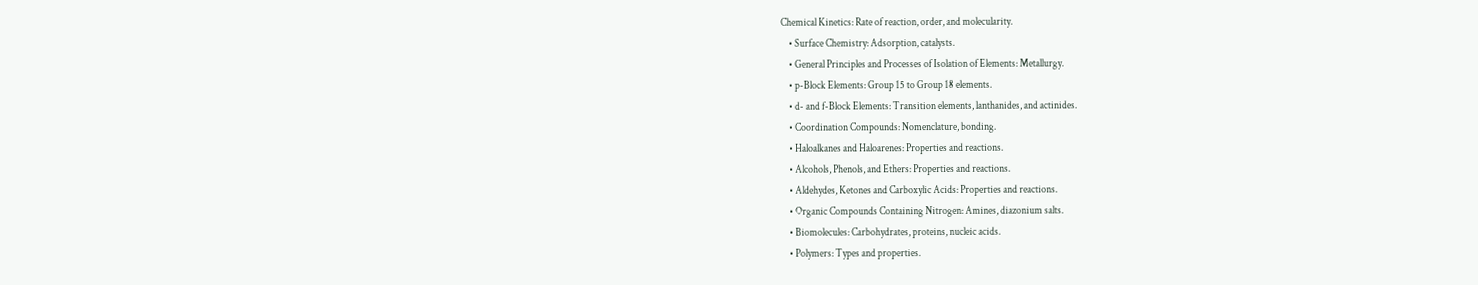Chemical Kinetics: Rate of reaction, order, and molecularity.
    • Surface Chemistry: Adsorption, catalysts.
    • General Principles and Processes of Isolation of Elements: Metallurgy.
    • p-Block Elements: Group 15 to Group 18 elements.
    • d- and f-Block Elements: Transition elements, lanthanides, and actinides.
    • Coordination Compounds: Nomenclature, bonding.
    • Haloalkanes and Haloarenes: Properties and reactions.
    • Alcohols, Phenols, and Ethers: Properties and reactions.
    • Aldehydes, Ketones and Carboxylic Acids: Properties and reactions.
    • Organic Compounds Containing Nitrogen: Amines, diazonium salts.
    • Biomolecules: Carbohydrates, proteins, nucleic acids.
    • Polymers: Types and properties.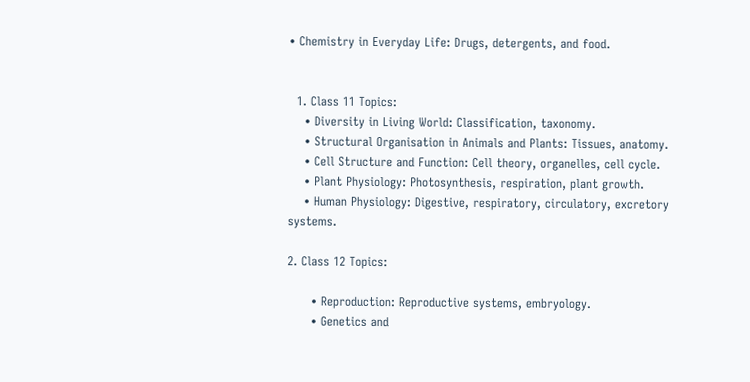• Chemistry in Everyday Life: Drugs, detergents, and food.


  1. Class 11 Topics:
    • Diversity in Living World: Classification, taxonomy.
    • Structural Organisation in Animals and Plants: Tissues, anatomy.
    • Cell Structure and Function: Cell theory, organelles, cell cycle.
    • Plant Physiology: Photosynthesis, respiration, plant growth.
    • Human Physiology: Digestive, respiratory, circulatory, excretory systems.

2. Class 12 Topics:

      • Reproduction: Reproductive systems, embryology.
      • Genetics and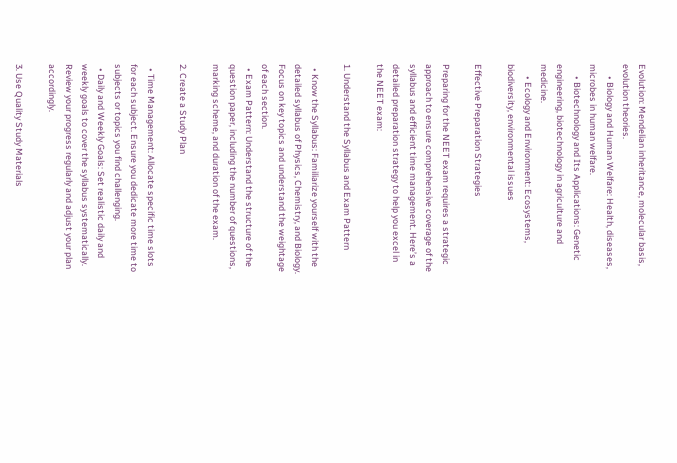Evolution: Mendelian inheritance, molecular basis, evolution theories.
      • Biology and Human Welfare: Health, diseases, microbes in human welfare.
      • Biotechnology and Its Applications: Genetic engineering, biotechnology in agriculture and medicine.
      • Ecology and Environment: Ecosystems, biodiversity, environmental issues

Effective Preparation Strategies

Preparing for the NEET exam requires a strategic approach to ensure comprehensive coverage of the syllabus and efficient time management. Here’s a detailed preparation strategy to help you excel in the NEET exam:

1. Understand the Syllabus and Exam Pattern

  • Know the Syllabus: Familiarize yourself with the detailed syllabus of Physics, Chemistry, and Biology. Focus on key topics and understand the weightage of each section.
  • Exam Pattern: Understand the structure of the question paper, including the number of questions, marking scheme, and duration of the exam.

2. Create a Study Plan

  • Time Management: Allocate specific time slots for each subject. Ensure you dedicate more time to subjects or topics you find challenging.
  • Daily and Weekly Goals: Set realistic daily and weekly goals to cover the syllabus systematically. Review your progress regularly and adjust your plan accordingly.

3. Use Quality Study Materials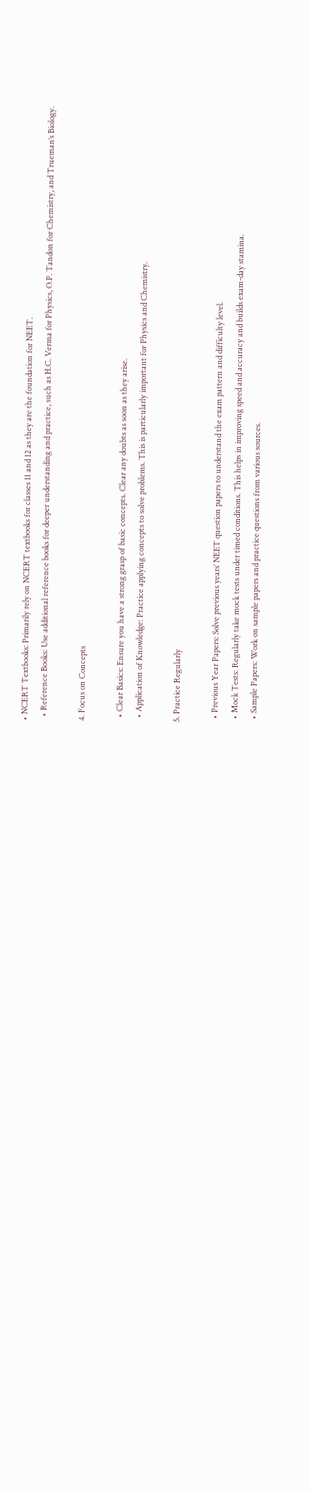• NCERT Textbooks: Primarily rely on NCERT textbooks for classes 11 and 12 as they are the foundation for NEET.
  • Reference Books: Use additional reference books for deeper understanding and practice, such as H.C. Verma for Physics, O.P. Tandon for Chemistry, and Trueman’s Biology.

4. Focus on Concepts

  • Clear Basics: Ensure you have a strong grasp of basic concepts. Clear any doubts as soon as they arise.
  • Application of Knowledge: Practice applying concepts to solve problems. This is particularly important for Physics and Chemistry.

5. Practice Regularly

  • Previous Year Papers: Solve previous years’ NEET question papers to understand the exam pattern and difficulty level.
  • Mock Tests: Regularly take mock tests under timed conditions. This helps in improving speed and accuracy and builds exam-day stamina.
  • Sample Papers: Work on sample papers and practice questions from various sources.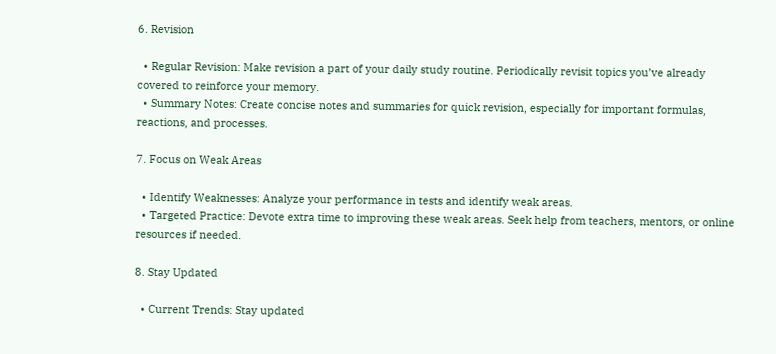6. Revision

  • Regular Revision: Make revision a part of your daily study routine. Periodically revisit topics you’ve already covered to reinforce your memory.
  • Summary Notes: Create concise notes and summaries for quick revision, especially for important formulas, reactions, and processes.

7. Focus on Weak Areas

  • Identify Weaknesses: Analyze your performance in tests and identify weak areas.
  • Targeted Practice: Devote extra time to improving these weak areas. Seek help from teachers, mentors, or online resources if needed.

8. Stay Updated

  • Current Trends: Stay updated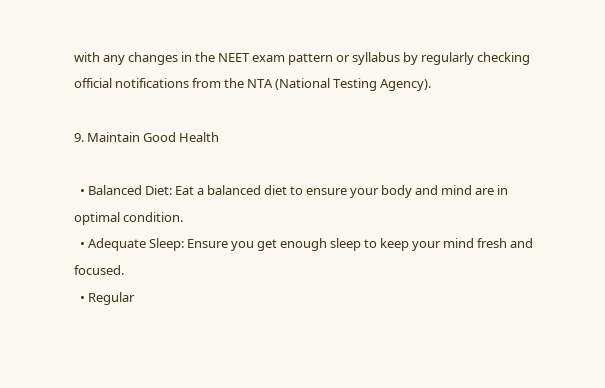with any changes in the NEET exam pattern or syllabus by regularly checking official notifications from the NTA (National Testing Agency).

9. Maintain Good Health

  • Balanced Diet: Eat a balanced diet to ensure your body and mind are in optimal condition.
  • Adequate Sleep: Ensure you get enough sleep to keep your mind fresh and focused.
  • Regular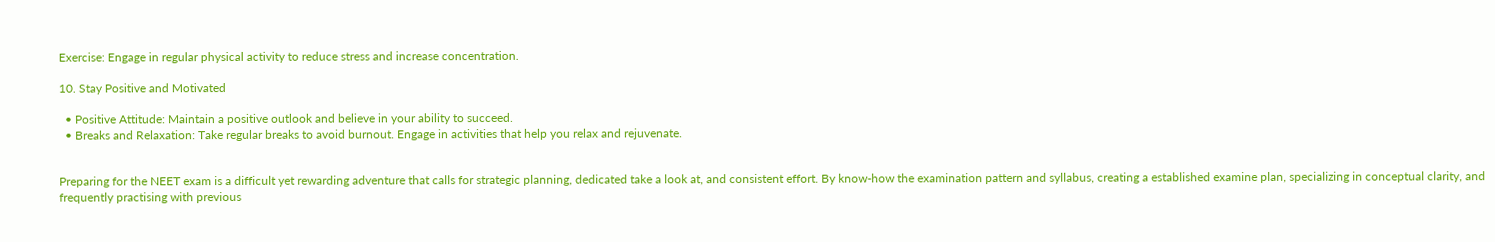Exercise: Engage in regular physical activity to reduce stress and increase concentration.

10. Stay Positive and Motivated

  • Positive Attitude: Maintain a positive outlook and believe in your ability to succeed.
  • Breaks and Relaxation: Take regular breaks to avoid burnout. Engage in activities that help you relax and rejuvenate.


Preparing for the NEET exam is a difficult yet rewarding adventure that calls for strategic planning, dedicated take a look at, and consistent effort. By know-how the examination pattern and syllabus, creating a established examine plan, specializing in conceptual clarity, and frequently practising with previous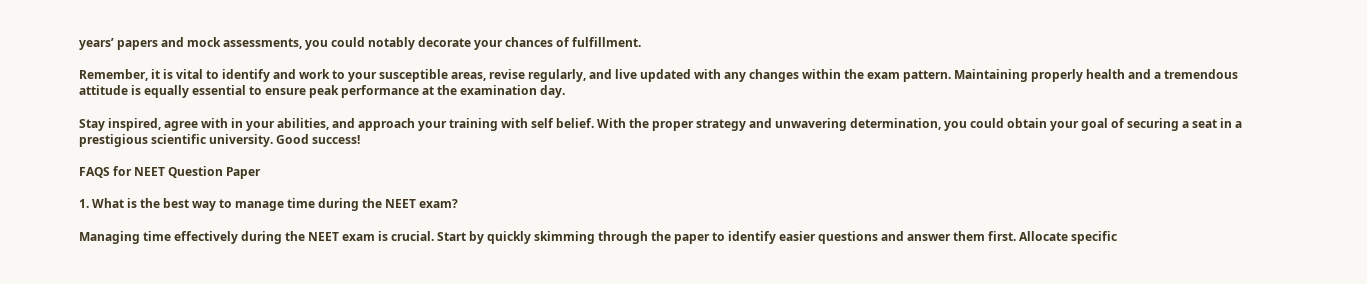years’ papers and mock assessments, you could notably decorate your chances of fulfillment.

Remember, it is vital to identify and work to your susceptible areas, revise regularly, and live updated with any changes within the exam pattern. Maintaining properly health and a tremendous attitude is equally essential to ensure peak performance at the examination day.

Stay inspired, agree with in your abilities, and approach your training with self belief. With the proper strategy and unwavering determination, you could obtain your goal of securing a seat in a prestigious scientific university. Good success!

FAQS for NEET Question Paper

1. What is the best way to manage time during the NEET exam?

Managing time effectively during the NEET exam is crucial. Start by quickly skimming through the paper to identify easier questions and answer them first. Allocate specific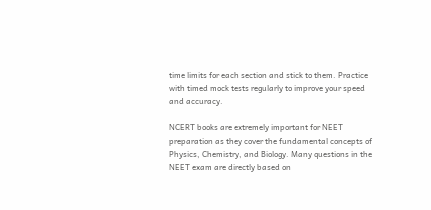time limits for each section and stick to them. Practice with timed mock tests regularly to improve your speed and accuracy.

NCERT books are extremely important for NEET preparation as they cover the fundamental concepts of Physics, Chemistry, and Biology. Many questions in the NEET exam are directly based on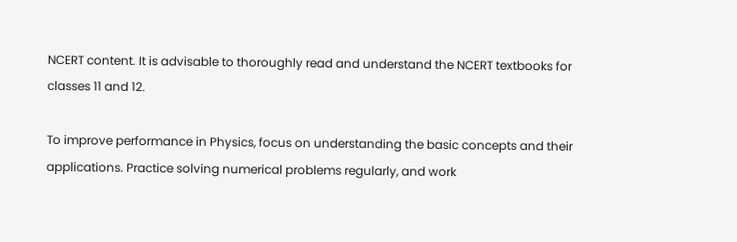NCERT content. It is advisable to thoroughly read and understand the NCERT textbooks for classes 11 and 12.

To improve performance in Physics, focus on understanding the basic concepts and their applications. Practice solving numerical problems regularly, and work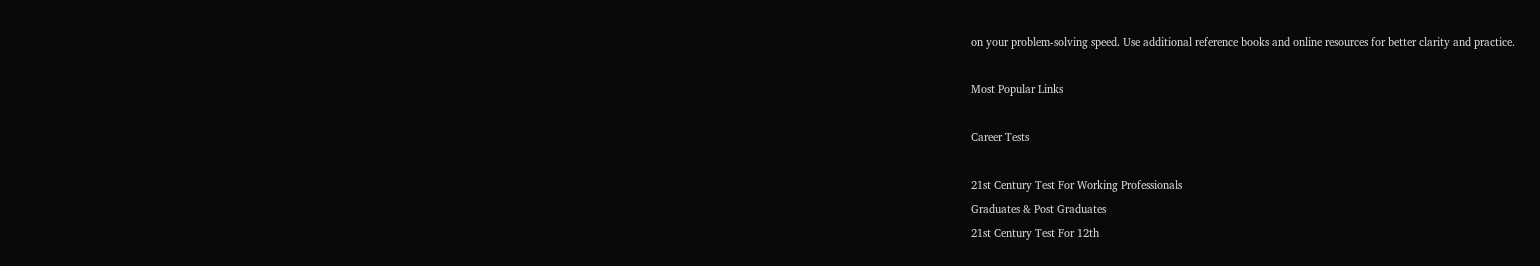on your problem-solving speed. Use additional reference books and online resources for better clarity and practice.

Most Popular Links

Career Tests

21st Century Test For Working Professionals
Graduates & Post Graduates
21st Century Test For 12th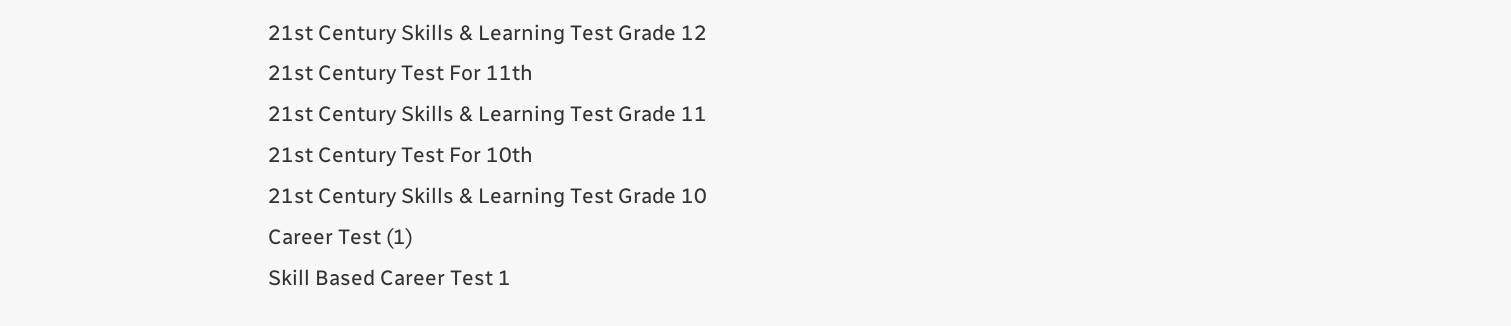21st Century Skills & Learning Test Grade 12
21st Century Test For 11th
21st Century Skills & Learning Test Grade 11
21st Century Test For 10th
21st Century Skills & Learning Test Grade 10
Career Test (1)
Skill Based Career Test 1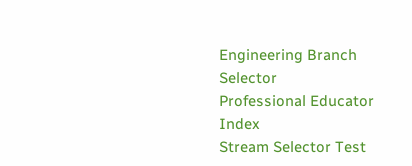Engineering Branch Selector
Professional Educator Index
Stream Selector Test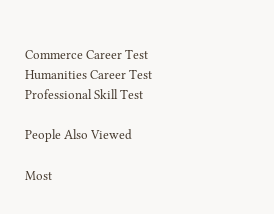Commerce Career Test
Humanities Career Test
Professional Skill Test

People Also Viewed

Most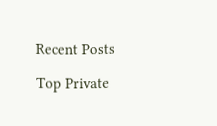Recent Posts

Top Private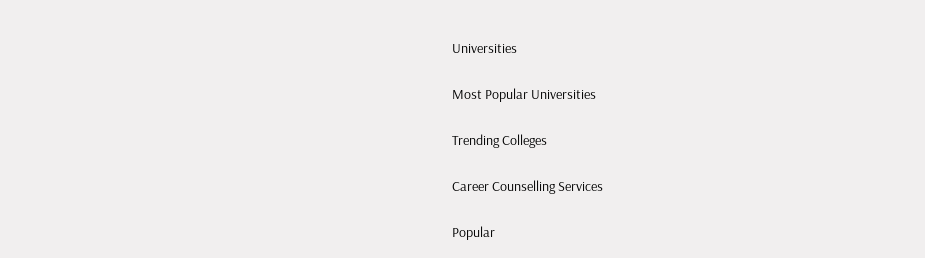Universities

Most Popular Universities

Trending Colleges

Career Counselling Services

Popular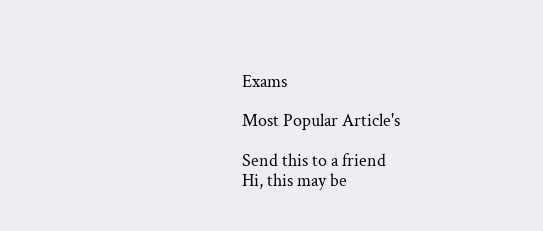Exams

Most Popular Article's

Send this to a friend
Hi, this may be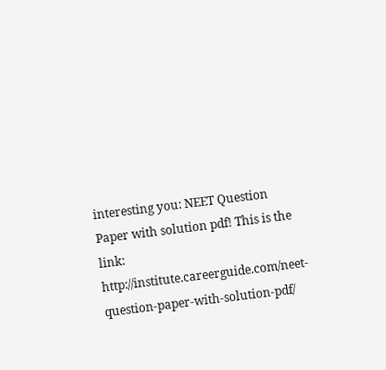interesting you: NEET Question Paper with solution pdf! This is the link: http://institute.careerguide.com/neet-question-paper-with-solution-pdf/